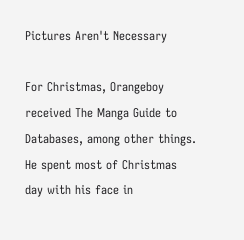Pictures Aren't Necessary

For Christmas, Orangeboy received The Manga Guide to Databases, among other things.  He spent most of Christmas day with his face in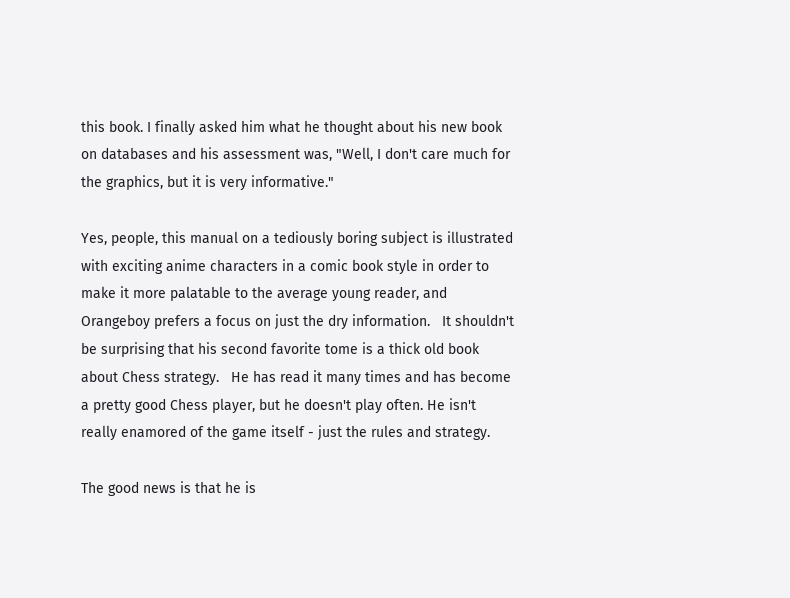this book. I finally asked him what he thought about his new book on databases and his assessment was, "Well, I don't care much for the graphics, but it is very informative."

Yes, people, this manual on a tediously boring subject is illustrated with exciting anime characters in a comic book style in order to make it more palatable to the average young reader, and Orangeboy prefers a focus on just the dry information.   It shouldn't be surprising that his second favorite tome is a thick old book about Chess strategy.   He has read it many times and has become a pretty good Chess player, but he doesn't play often. He isn't really enamored of the game itself - just the rules and strategy.

The good news is that he is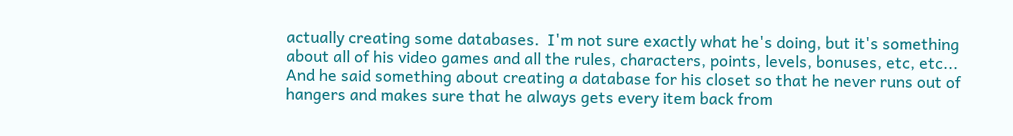actually creating some databases.  I'm not sure exactly what he's doing, but it's something about all of his video games and all the rules, characters, points, levels, bonuses, etc, etc...
And he said something about creating a database for his closet so that he never runs out of hangers and makes sure that he always gets every item back from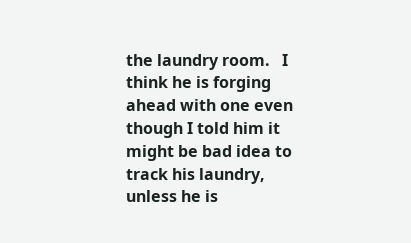the laundry room.   I think he is forging ahead with one even though I told him it might be bad idea to track his laundry, unless he is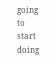going to start doing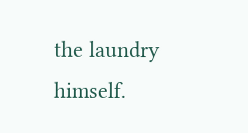the laundry himself.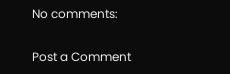No comments:

Post a Comment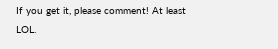If you get it, please comment! At least LOL.